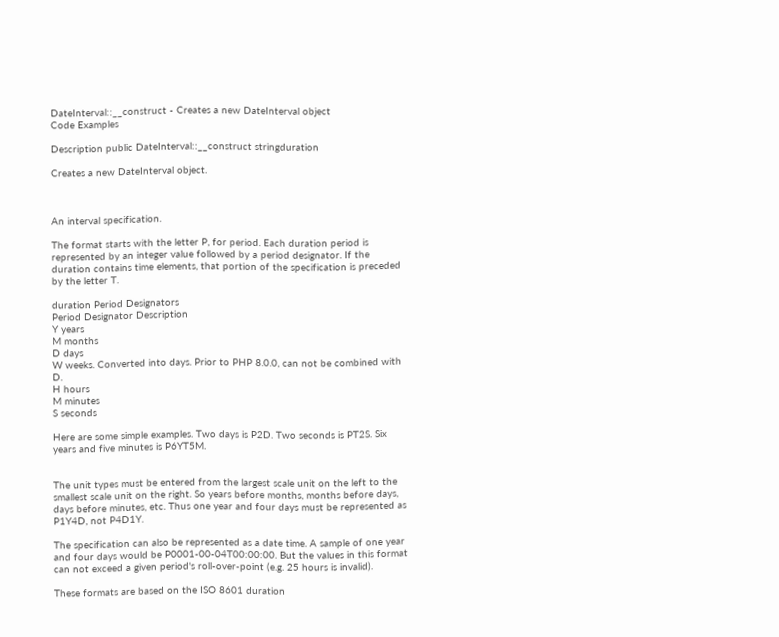DateInterval::__construct - Creates a new DateInterval object
Code Examples

Description public DateInterval::__construct stringduration

Creates a new DateInterval object.



An interval specification.

The format starts with the letter P, for period. Each duration period is represented by an integer value followed by a period designator. If the duration contains time elements, that portion of the specification is preceded by the letter T.

duration Period Designators
Period Designator Description
Y years
M months
D days
W weeks. Converted into days. Prior to PHP 8.0.0, can not be combined with D.
H hours
M minutes
S seconds

Here are some simple examples. Two days is P2D. Two seconds is PT2S. Six years and five minutes is P6YT5M.


The unit types must be entered from the largest scale unit on the left to the smallest scale unit on the right. So years before months, months before days, days before minutes, etc. Thus one year and four days must be represented as P1Y4D, not P4D1Y.

The specification can also be represented as a date time. A sample of one year and four days would be P0001-00-04T00:00:00. But the values in this format can not exceed a given period's roll-over-point (e.g. 25 hours is invalid).

These formats are based on the ISO 8601 duration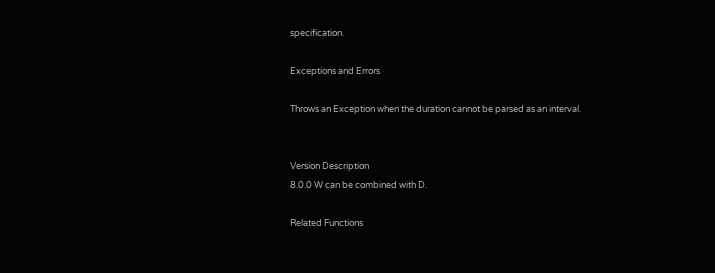specification.

Exceptions and Errors

Throws an Exception when the duration cannot be parsed as an interval.


Version Description
8.0.0 W can be combined with D.

Related Functions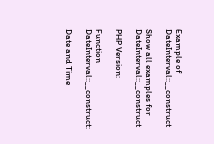Example of DateInterval::__construct

Show all examples for DateInterval::__construct

PHP Version:

Function DateInterval::__construct:

Date and Time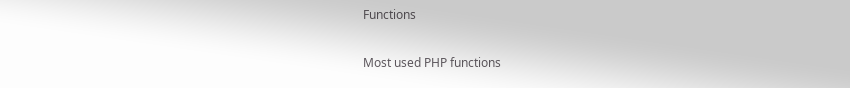Functions

Most used PHP functions